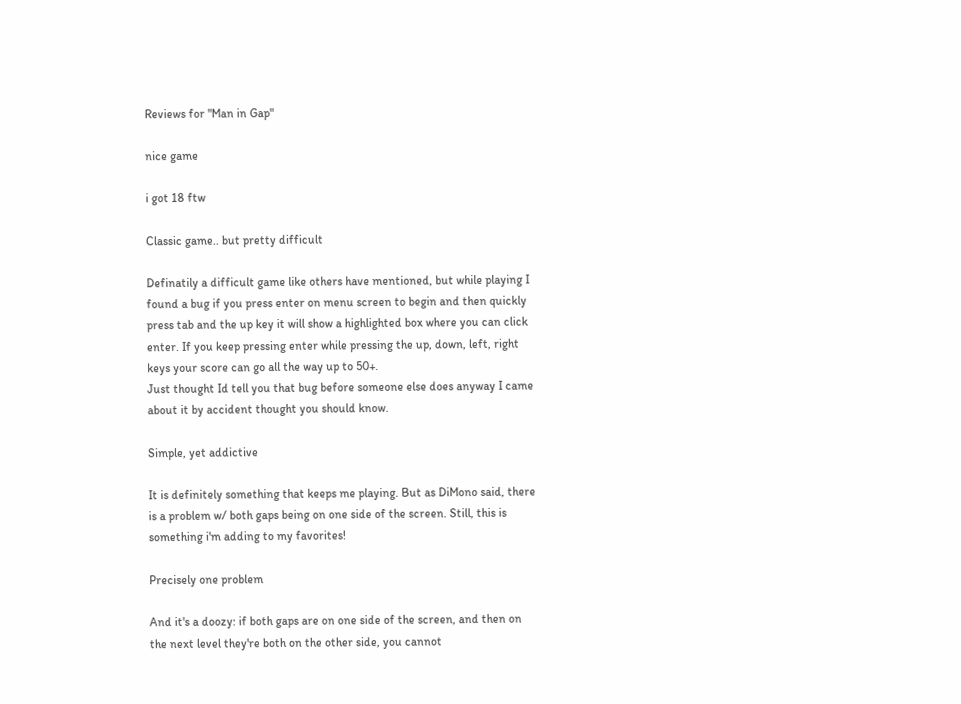Reviews for "Man in Gap"

nice game

i got 18 ftw

Classic game.. but pretty difficult

Definatily a difficult game like others have mentioned, but while playing I found a bug if you press enter on menu screen to begin and then quickly press tab and the up key it will show a highlighted box where you can click enter. If you keep pressing enter while pressing the up, down, left, right keys your score can go all the way up to 50+.
Just thought Id tell you that bug before someone else does anyway I came about it by accident thought you should know.

Simple, yet addictive

It is definitely something that keeps me playing. But as DiMono said, there is a problem w/ both gaps being on one side of the screen. Still, this is something i'm adding to my favorites!

Precisely one problem

And it's a doozy: if both gaps are on one side of the screen, and then on the next level they're both on the other side, you cannot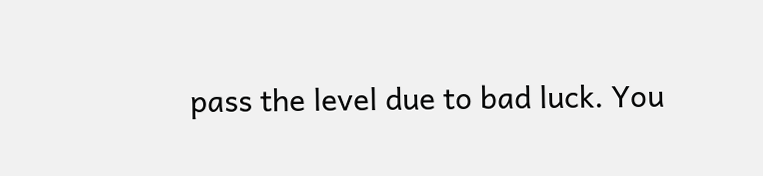pass the level due to bad luck. You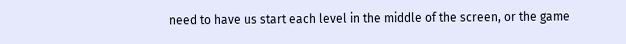need to have us start each level in the middle of the screen, or the game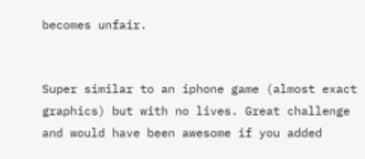becomes unfair.


Super similar to an iphone game (almost exact graphics) but with no lives. Great challenge and would have been awesome if you added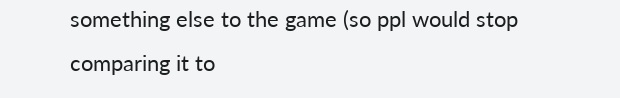something else to the game (so ppl would stop comparing it to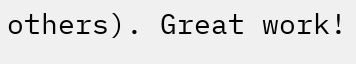others). Great work!